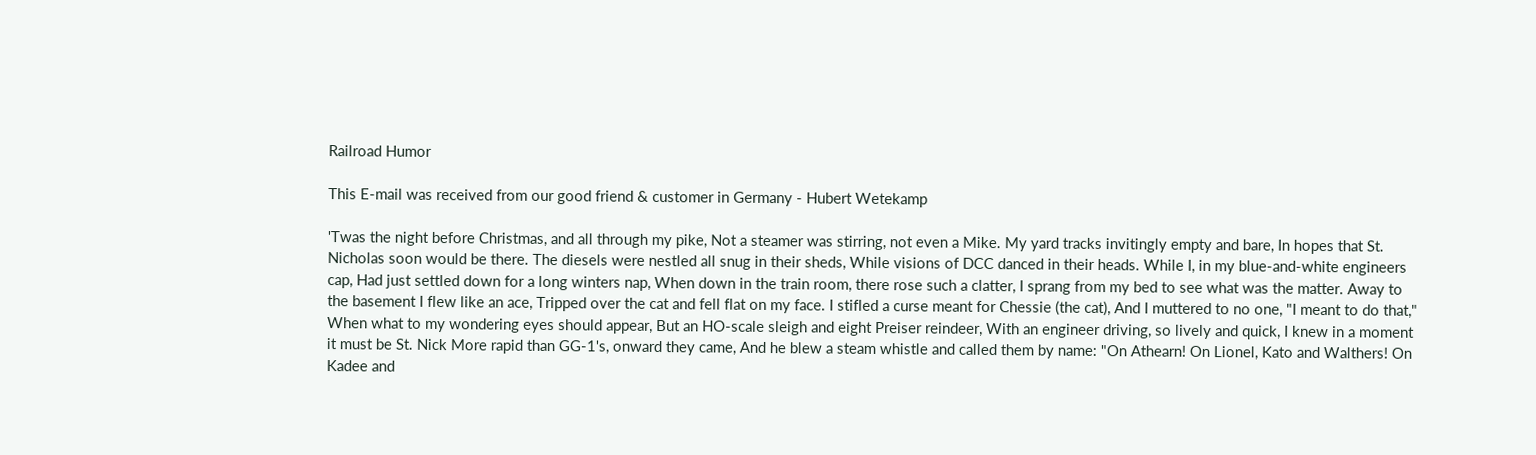Railroad Humor

This E-mail was received from our good friend & customer in Germany - Hubert Wetekamp

'Twas the night before Christmas, and all through my pike, Not a steamer was stirring, not even a Mike. My yard tracks invitingly empty and bare, In hopes that St. Nicholas soon would be there. The diesels were nestled all snug in their sheds, While visions of DCC danced in their heads. While I, in my blue-and-white engineers cap, Had just settled down for a long winters nap, When down in the train room, there rose such a clatter, I sprang from my bed to see what was the matter. Away to the basement I flew like an ace, Tripped over the cat and fell flat on my face. I stifled a curse meant for Chessie (the cat), And I muttered to no one, "I meant to do that," When what to my wondering eyes should appear, But an HO-scale sleigh and eight Preiser reindeer, With an engineer driving, so lively and quick, I knew in a moment it must be St. Nick More rapid than GG-1's, onward they came, And he blew a steam whistle and called them by name: "On Athearn! On Lionel, Kato and Walthers! On Kadee and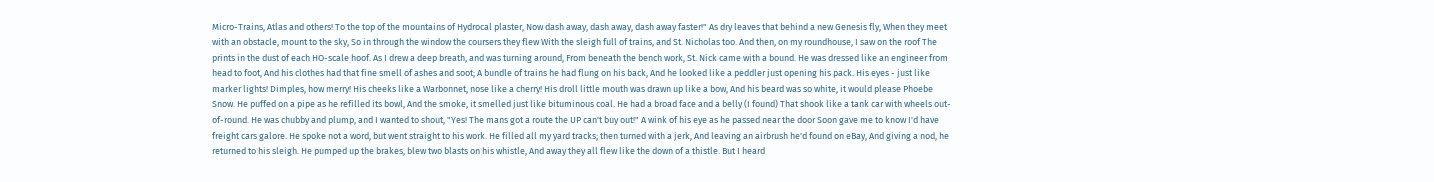Micro-Trains, Atlas and others! To the top of the mountains of Hydrocal plaster, Now dash away, dash away, dash away faster!" As dry leaves that behind a new Genesis fly, When they meet with an obstacle, mount to the sky, So in through the window the coursers they flew With the sleigh full of trains, and St. Nicholas too. And then, on my roundhouse, I saw on the roof The prints in the dust of each HO-scale hoof. As I drew a deep breath, and was turning around, From beneath the bench work, St. Nick came with a bound. He was dressed like an engineer from head to foot, And his clothes had that fine smell of ashes and soot; A bundle of trains he had flung on his back, And he looked like a peddler just opening his pack. His eyes - just like marker lights! Dimples, how merry! His cheeks like a Warbonnet, nose like a cherry! His droll little mouth was drawn up like a bow, And his beard was so white, it would please Phoebe Snow. He puffed on a pipe as he refilled its bowl, And the smoke, it smelled just like bituminous coal. He had a broad face and a belly (I found) That shook like a tank car with wheels out-of-round. He was chubby and plump, and I wanted to shout, "Yes! The mans got a route the UP can't buy out!" A wink of his eye as he passed near the door Soon gave me to know I'd have freight cars galore. He spoke not a word, but went straight to his work. He filled all my yard tracks; then turned with a jerk, And leaving an airbrush he'd found on eBay, And giving a nod, he returned to his sleigh. He pumped up the brakes, blew two blasts on his whistle, And away they all flew like the down of a thistle. But I heard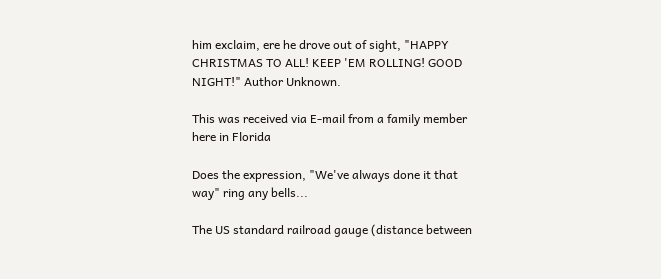him exclaim, ere he drove out of sight, "HAPPY CHRISTMAS TO ALL! KEEP 'EM ROLLING! GOOD NIGHT!" Author Unknown.

This was received via E-mail from a family member here in Florida

Does the expression, "We've always done it that way" ring any bells...

The US standard railroad gauge (distance between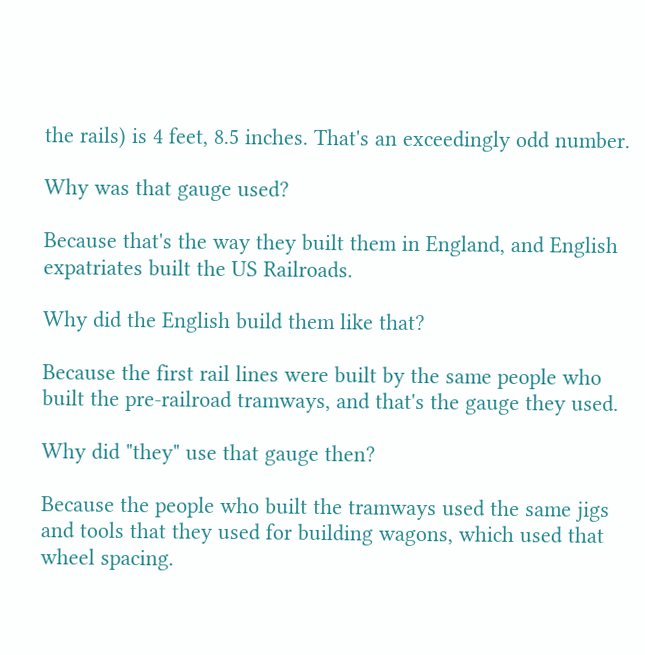the rails) is 4 feet, 8.5 inches. That's an exceedingly odd number.

Why was that gauge used?

Because that's the way they built them in England, and English expatriates built the US Railroads.

Why did the English build them like that?

Because the first rail lines were built by the same people who built the pre-railroad tramways, and that's the gauge they used.

Why did "they" use that gauge then?

Because the people who built the tramways used the same jigs and tools that they used for building wagons, which used that wheel spacing.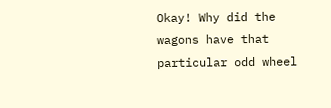Okay! Why did the wagons have that particular odd wheel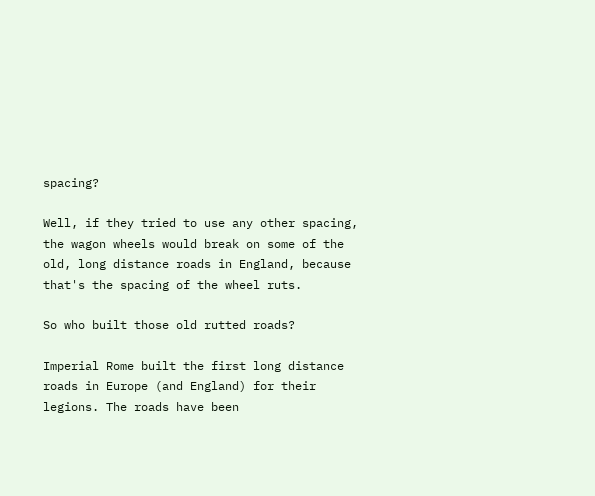spacing?

Well, if they tried to use any other spacing, the wagon wheels would break on some of the old, long distance roads in England, because that's the spacing of the wheel ruts.

So who built those old rutted roads?

Imperial Rome built the first long distance roads in Europe (and England) for their legions. The roads have been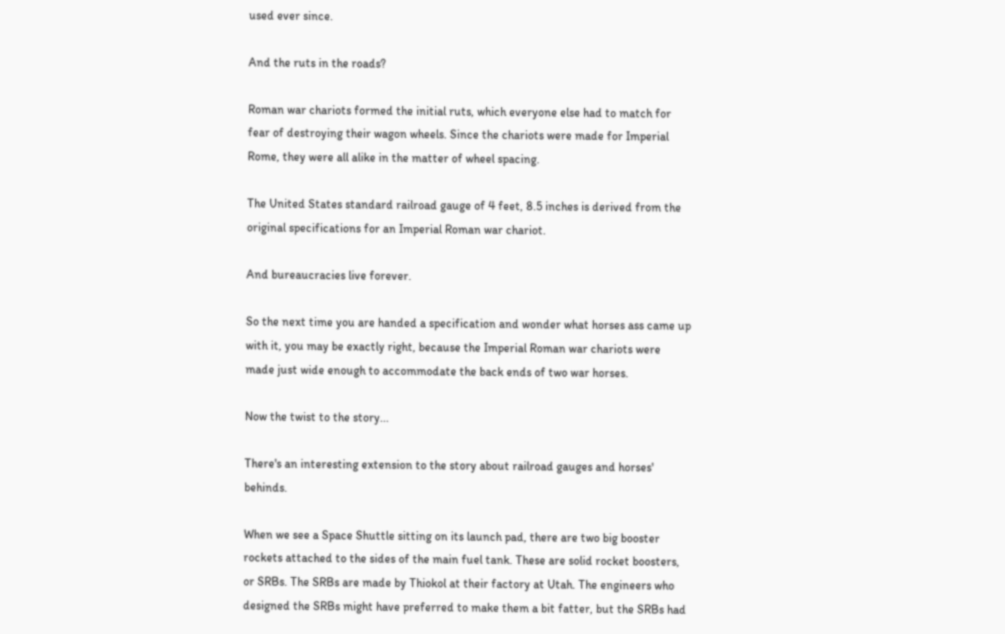used ever since.

And the ruts in the roads?

Roman war chariots formed the initial ruts, which everyone else had to match for fear of destroying their wagon wheels. Since the chariots were made for Imperial Rome, they were all alike in the matter of wheel spacing.

The United States standard railroad gauge of 4 feet, 8.5 inches is derived from the original specifications for an Imperial Roman war chariot.

And bureaucracies live forever.

So the next time you are handed a specification and wonder what horses ass came up with it, you may be exactly right, because the Imperial Roman war chariots were made just wide enough to accommodate the back ends of two war horses.

Now the twist to the story...

There's an interesting extension to the story about railroad gauges and horses' behinds.

When we see a Space Shuttle sitting on its launch pad, there are two big booster rockets attached to the sides of the main fuel tank. These are solid rocket boosters, or SRBs. The SRBs are made by Thiokol at their factory at Utah. The engineers who designed the SRBs might have preferred to make them a bit fatter, but the SRBs had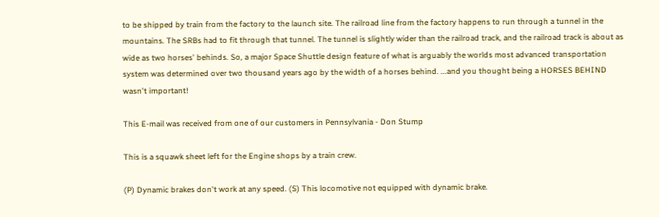to be shipped by train from the factory to the launch site. The railroad line from the factory happens to run through a tunnel in the mountains. The SRBs had to fit through that tunnel. The tunnel is slightly wider than the railroad track, and the railroad track is about as wide as two horses' behinds. So, a major Space Shuttle design feature of what is arguably the worlds most advanced transportation system was determined over two thousand years ago by the width of a horses behind. ...and you thought being a HORSES BEHIND wasn't important!

This E-mail was received from one of our customers in Pennsylvania - Don Stump

This is a squawk sheet left for the Engine shops by a train crew.

(P) Dynamic brakes don't work at any speed. (S) This locomotive not equipped with dynamic brake.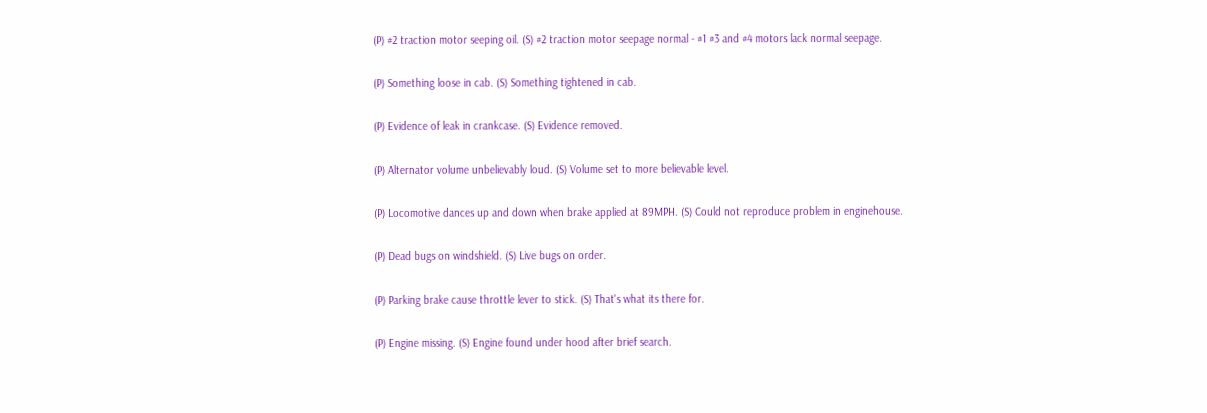(P) #2 traction motor seeping oil. (S) #2 traction motor seepage normal - #1 #3 and #4 motors lack normal seepage.

(P) Something loose in cab. (S) Something tightened in cab.

(P) Evidence of leak in crankcase. (S) Evidence removed.

(P) Alternator volume unbelievably loud. (S) Volume set to more believable level.

(P) Locomotive dances up and down when brake applied at 89MPH. (S) Could not reproduce problem in enginehouse.

(P) Dead bugs on windshield. (S) Live bugs on order.

(P) Parking brake cause throttle lever to stick. (S) That's what its there for.

(P) Engine missing. (S) Engine found under hood after brief search.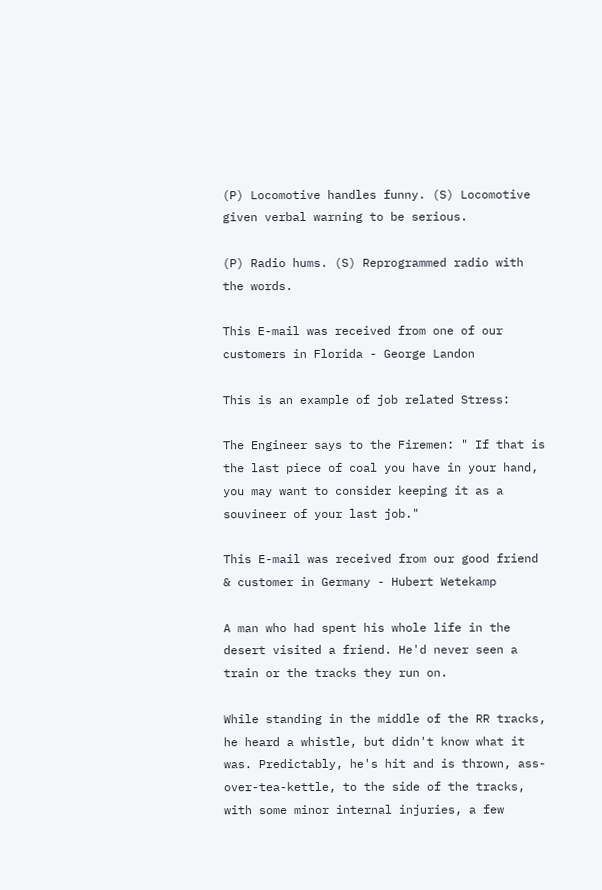(P) Locomotive handles funny. (S) Locomotive given verbal warning to be serious.

(P) Radio hums. (S) Reprogrammed radio with the words.

This E-mail was received from one of our customers in Florida - George Landon

This is an example of job related Stress:

The Engineer says to the Firemen: " If that is the last piece of coal you have in your hand, you may want to consider keeping it as a souvineer of your last job."

This E-mail was received from our good friend & customer in Germany - Hubert Wetekamp

A man who had spent his whole life in the desert visited a friend. He'd never seen a train or the tracks they run on.

While standing in the middle of the RR tracks, he heard a whistle, but didn't know what it was. Predictably, he's hit and is thrown, ass-over-tea-kettle, to the side of the tracks, with some minor internal injuries, a few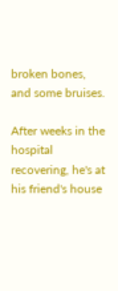broken bones, and some bruises.

After weeks in the hospital recovering, he's at his friend's house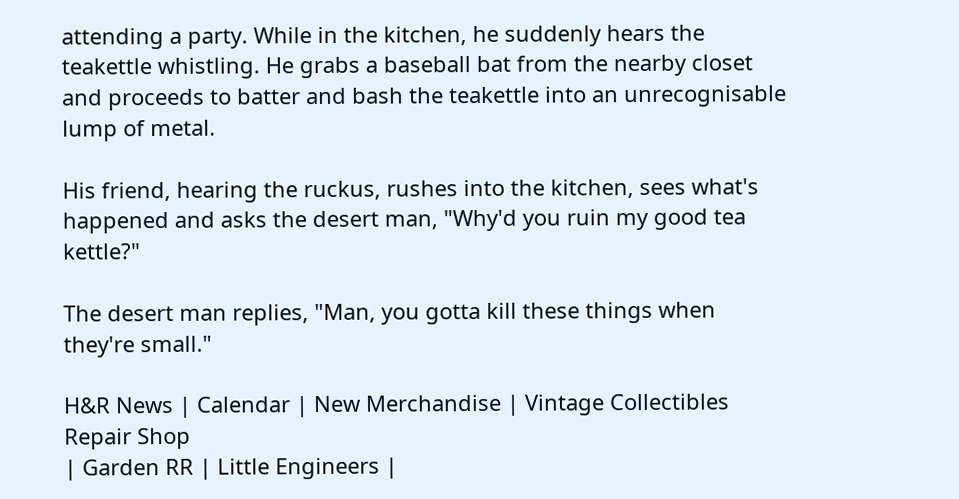attending a party. While in the kitchen, he suddenly hears the teakettle whistling. He grabs a baseball bat from the nearby closet and proceeds to batter and bash the teakettle into an unrecognisable lump of metal.

His friend, hearing the ruckus, rushes into the kitchen, sees what's happened and asks the desert man, "Why'd you ruin my good tea kettle?"

The desert man replies, "Man, you gotta kill these things when they're small."

H&R News | Calendar | New Merchandise | Vintage Collectibles
Repair Shop
| Garden RR | Little Engineers |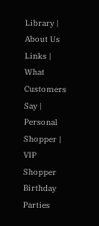Library | About Us
Links | What Customers Say | Personal Shopper | VIP Shopper
Birthday Parties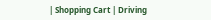| Shopping Cart | Driving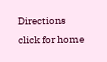Directions
click for home